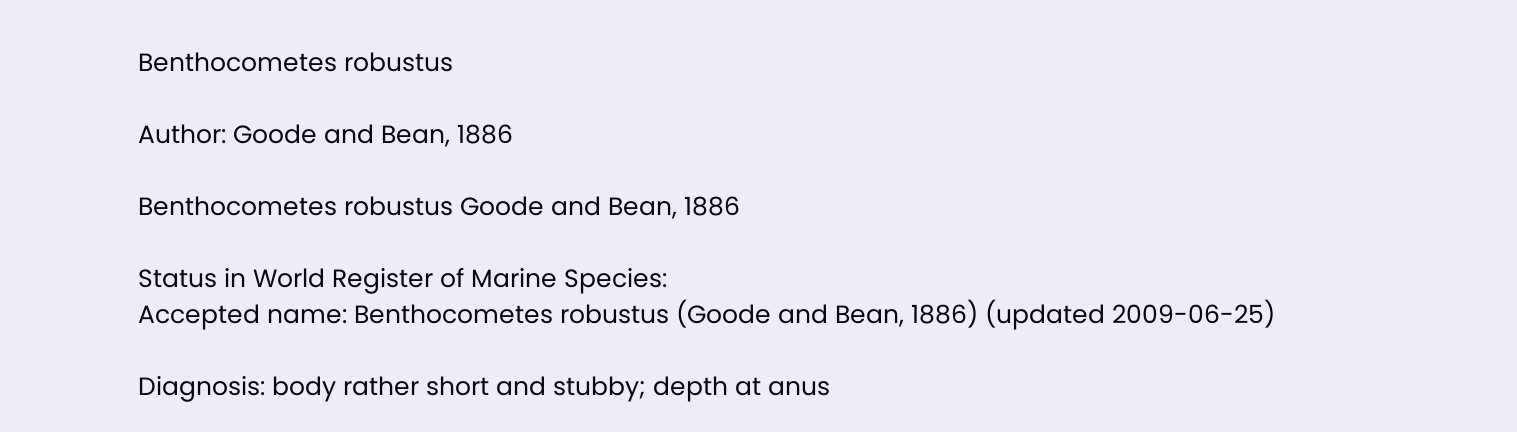Benthocometes robustus

Author: Goode and Bean, 1886

Benthocometes robustus Goode and Bean, 1886

Status in World Register of Marine Species:
Accepted name: Benthocometes robustus (Goode and Bean, 1886) (updated 2009-06-25)

Diagnosis: body rather short and stubby; depth at anus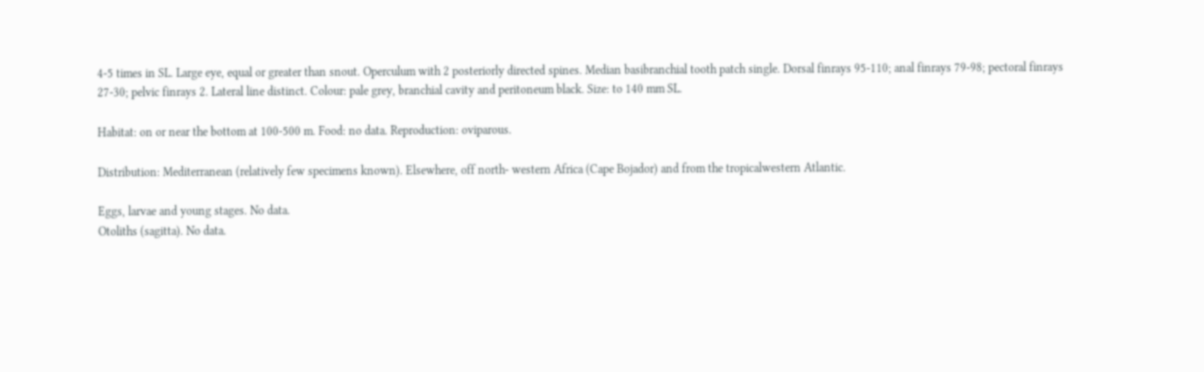4-5 times in SL. Large eye, equal or greater than snout. Operculum with 2 posteriorly directed spines. Median basibranchial tooth patch single. Dorsal finrays 95-110; anal finrays 79-98; pectoral finrays 27-30; pelvic finrays 2. Lateral line distinct. Colour: pale grey, branchial cavity and peritoneum black. Size: to 140 mm SL.

Habitat: on or near the bottom at 100-500 m. Food: no data. Reproduction: oviparous.

Distribution: Mediterranean (relatively few specimens known). Elsewhere, off north- western Africa (Cape Bojador) and from the tropicalwestern Atlantic.

Eggs, larvae and young stages. No data.
Otoliths (sagitta). No data.